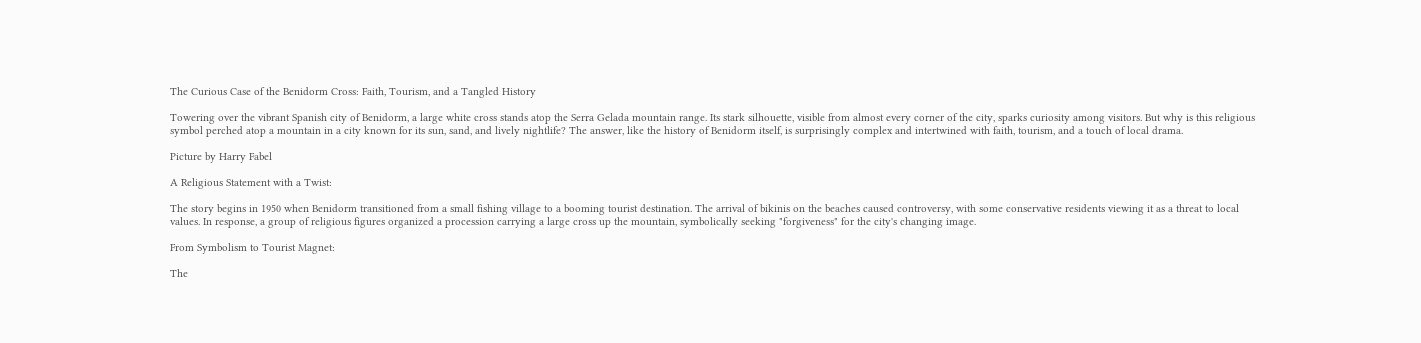The Curious Case of the Benidorm Cross: Faith, Tourism, and a Tangled History

Towering over the vibrant Spanish city of Benidorm, a large white cross stands atop the Serra Gelada mountain range. Its stark silhouette, visible from almost every corner of the city, sparks curiosity among visitors. But why is this religious symbol perched atop a mountain in a city known for its sun, sand, and lively nightlife? The answer, like the history of Benidorm itself, is surprisingly complex and intertwined with faith, tourism, and a touch of local drama.

Picture by Harry Fabel

A Religious Statement with a Twist:

The story begins in 1950 when Benidorm transitioned from a small fishing village to a booming tourist destination. The arrival of bikinis on the beaches caused controversy, with some conservative residents viewing it as a threat to local values. In response, a group of religious figures organized a procession carrying a large cross up the mountain, symbolically seeking "forgiveness" for the city's changing image.

From Symbolism to Tourist Magnet:

The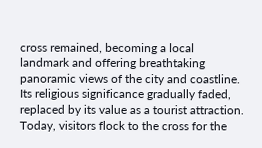cross remained, becoming a local landmark and offering breathtaking panoramic views of the city and coastline. Its religious significance gradually faded, replaced by its value as a tourist attraction. Today, visitors flock to the cross for the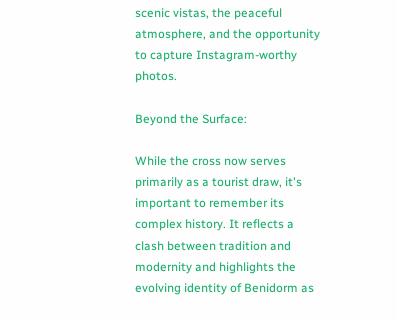scenic vistas, the peaceful atmosphere, and the opportunity to capture Instagram-worthy photos.

Beyond the Surface:

While the cross now serves primarily as a tourist draw, it's important to remember its complex history. It reflects a clash between tradition and modernity and highlights the evolving identity of Benidorm as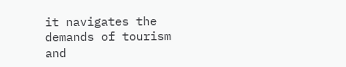it navigates the demands of tourism and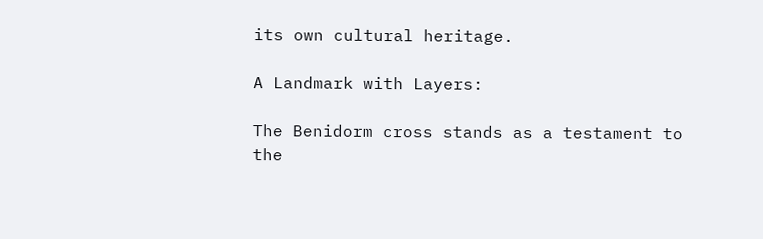its own cultural heritage.

A Landmark with Layers:

The Benidorm cross stands as a testament to the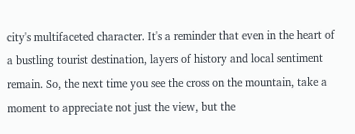city's multifaceted character. It's a reminder that even in the heart of a bustling tourist destination, layers of history and local sentiment remain. So, the next time you see the cross on the mountain, take a moment to appreciate not just the view, but the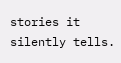stories it silently tells.